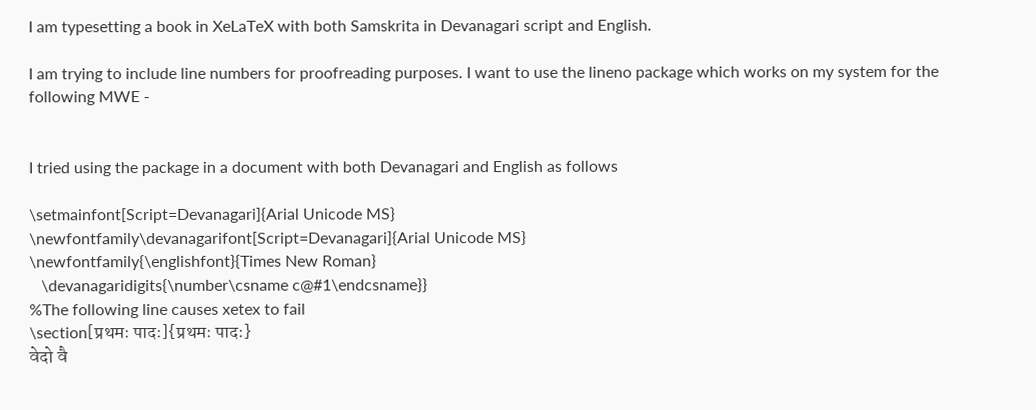I am typesetting a book in XeLaTeX with both Samskrita in Devanagari script and English.

I am trying to include line numbers for proofreading purposes. I want to use the lineno package which works on my system for the following MWE -


I tried using the package in a document with both Devanagari and English as follows

\setmainfont[Script=Devanagari]{Arial Unicode MS}
\newfontfamily\devanagarifont[Script=Devanagari]{Arial Unicode MS}
\newfontfamily{\englishfont}{Times New Roman}
   \devanagaridigits{\number\csname c@#1\endcsname}}
%The following line causes xetex to fail
\section[प्रथमः पादः]{प्रथमः पादः}
वेदो वै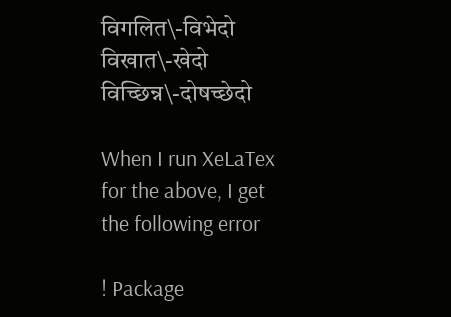विगलित\-विभेदो विखात\-खेदो विच्छिन्न\-दोषच्छेदो

When I run XeLaTex for the above, I get the following error

! Package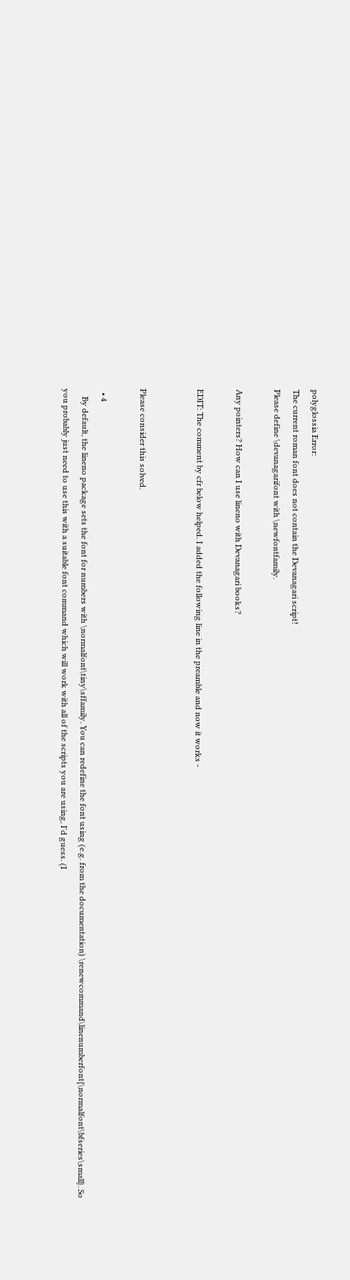polyglossia Error:
The current roman font does not contain the Devanagari script!
Please define \devanagarifont with \newfontfamily.

Any pointers? How can I use lineno with Devanagari books?

EDIT: The comment by cfr below helped. I added the following line in the preamble and now it works -


Please consider this solved.

  • 4
    By default, the lineno package sets the font for numbers with \normalfont\tiny\sffamily. You can redefine the font using (e.g. from the documentation) \renewcommand\linenumberfont{\normalfont\bfseries\small}. So you probably just need to use this with a suitable font command which will work with all of the scripts you are using, I'd guess. (I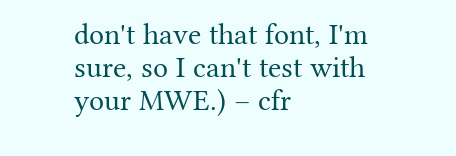don't have that font, I'm sure, so I can't test with your MWE.) – cfr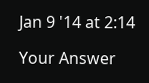Jan 9 '14 at 2:14

Your Answer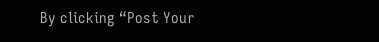By clicking “Post Your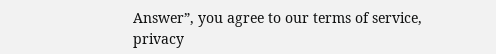Answer”, you agree to our terms of service, privacy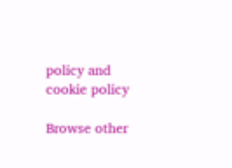policy and cookie policy

Browse other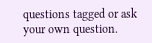questions tagged or ask your own question.